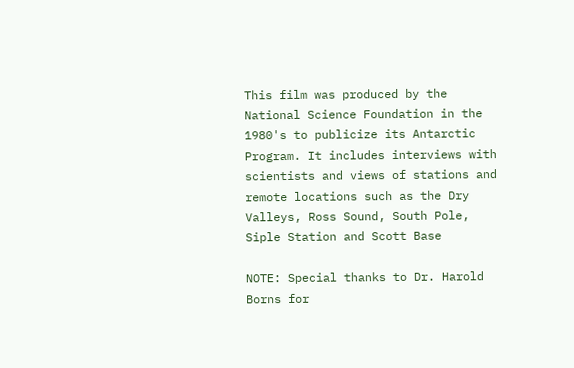This film was produced by the National Science Foundation in the 1980's to publicize its Antarctic Program. It includes interviews with scientists and views of stations and remote locations such as the Dry Valleys, Ross Sound, South Pole, Siple Station and Scott Base

NOTE: Special thanks to Dr. Harold Borns for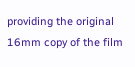providing the original 16mm copy of the film